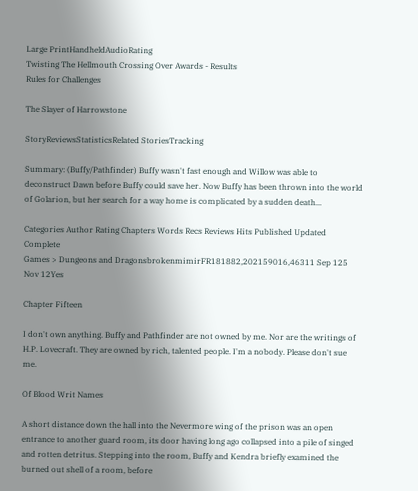Large PrintHandheldAudioRating
Twisting The Hellmouth Crossing Over Awards - Results
Rules for Challenges

The Slayer of Harrowstone

StoryReviewsStatisticsRelated StoriesTracking

Summary: (Buffy/Pathfinder) Buffy wasn't fast enough and Willow was able to deconstruct Dawn before Buffy could save her. Now Buffy has been thrown into the world of Golarion, but her search for a way home is complicated by a sudden death...

Categories Author Rating Chapters Words Recs Reviews Hits Published Updated Complete
Games > Dungeons and DragonsbrokenmimirFR181882,202159016,46311 Sep 125 Nov 12Yes

Chapter Fifteen

I don't own anything. Buffy and Pathfinder are not owned by me. Nor are the writings of H.P. Lovecraft. They are owned by rich, talented people. I'm a nobody. Please don't sue me.

Of Blood Writ Names

A short distance down the hall into the Nevermore wing of the prison was an open entrance to another guard room, its door having long ago collapsed into a pile of singed and rotten detritus. Stepping into the room, Buffy and Kendra briefly examined the burned out shell of a room, before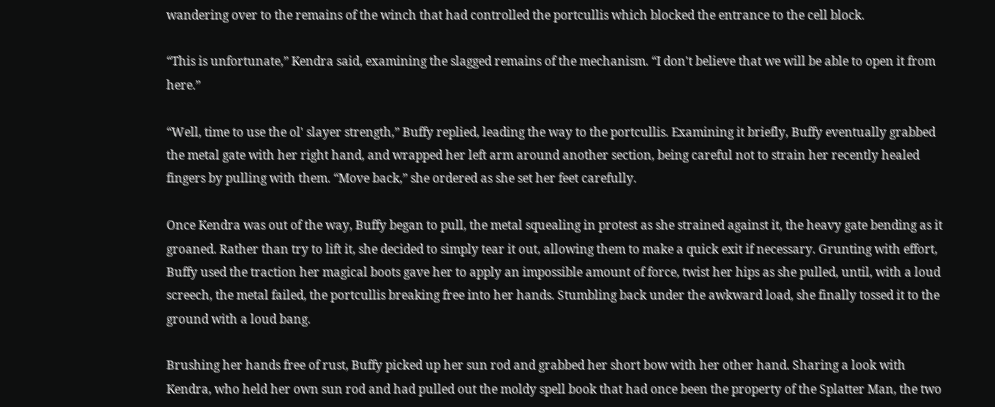wandering over to the remains of the winch that had controlled the portcullis which blocked the entrance to the cell block.

“This is unfortunate,” Kendra said, examining the slagged remains of the mechanism. “I don't believe that we will be able to open it from here.”

“Well, time to use the ol' slayer strength,” Buffy replied, leading the way to the portcullis. Examining it briefly, Buffy eventually grabbed the metal gate with her right hand, and wrapped her left arm around another section, being careful not to strain her recently healed fingers by pulling with them. “Move back,” she ordered as she set her feet carefully.

Once Kendra was out of the way, Buffy began to pull, the metal squealing in protest as she strained against it, the heavy gate bending as it groaned. Rather than try to lift it, she decided to simply tear it out, allowing them to make a quick exit if necessary. Grunting with effort, Buffy used the traction her magical boots gave her to apply an impossible amount of force, twist her hips as she pulled, until, with a loud screech, the metal failed, the portcullis breaking free into her hands. Stumbling back under the awkward load, she finally tossed it to the ground with a loud bang.

Brushing her hands free of rust, Buffy picked up her sun rod and grabbed her short bow with her other hand. Sharing a look with Kendra, who held her own sun rod and had pulled out the moldy spell book that had once been the property of the Splatter Man, the two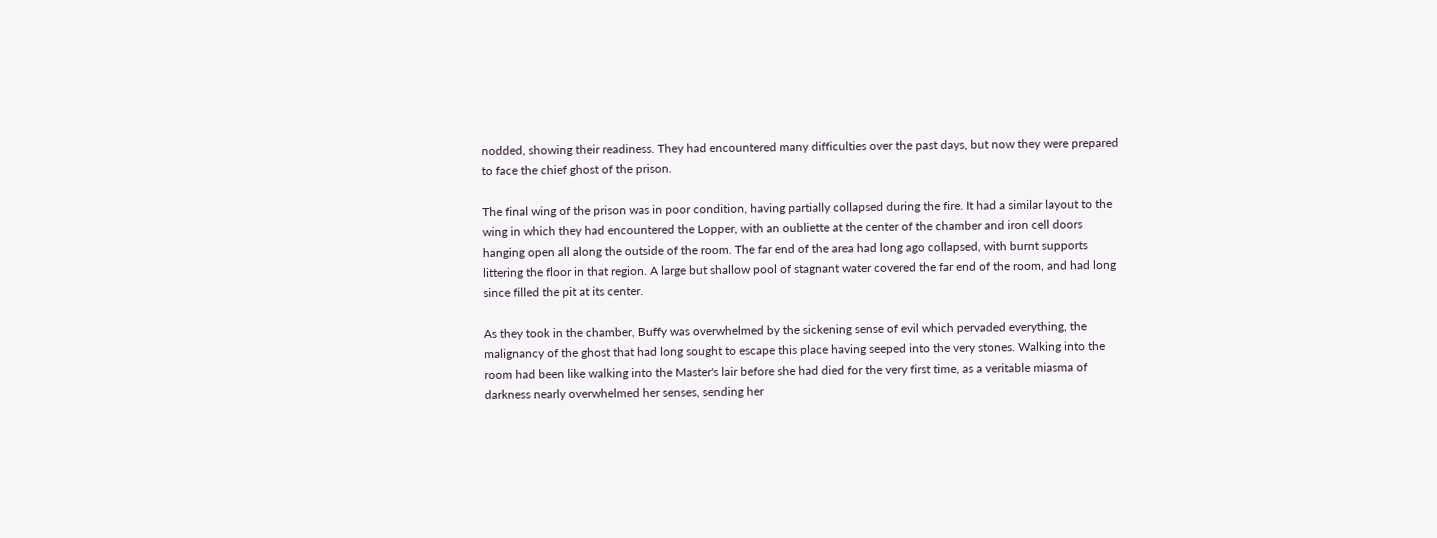nodded, showing their readiness. They had encountered many difficulties over the past days, but now they were prepared to face the chief ghost of the prison.

The final wing of the prison was in poor condition, having partially collapsed during the fire. It had a similar layout to the wing in which they had encountered the Lopper, with an oubliette at the center of the chamber and iron cell doors hanging open all along the outside of the room. The far end of the area had long ago collapsed, with burnt supports littering the floor in that region. A large but shallow pool of stagnant water covered the far end of the room, and had long since filled the pit at its center.

As they took in the chamber, Buffy was overwhelmed by the sickening sense of evil which pervaded everything, the malignancy of the ghost that had long sought to escape this place having seeped into the very stones. Walking into the room had been like walking into the Master's lair before she had died for the very first time, as a veritable miasma of darkness nearly overwhelmed her senses, sending her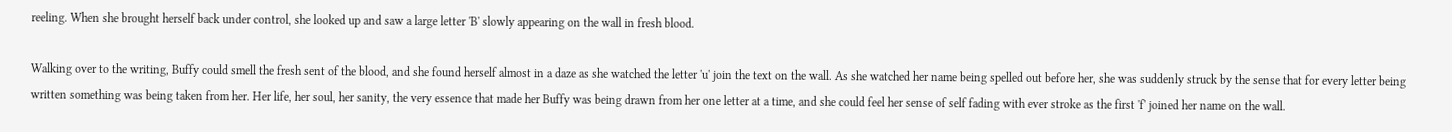reeling. When she brought herself back under control, she looked up and saw a large letter 'B' slowly appearing on the wall in fresh blood.

Walking over to the writing, Buffy could smell the fresh sent of the blood, and she found herself almost in a daze as she watched the letter 'u' join the text on the wall. As she watched her name being spelled out before her, she was suddenly struck by the sense that for every letter being written something was being taken from her. Her life, her soul, her sanity, the very essence that made her Buffy was being drawn from her one letter at a time, and she could feel her sense of self fading with ever stroke as the first 'f' joined her name on the wall.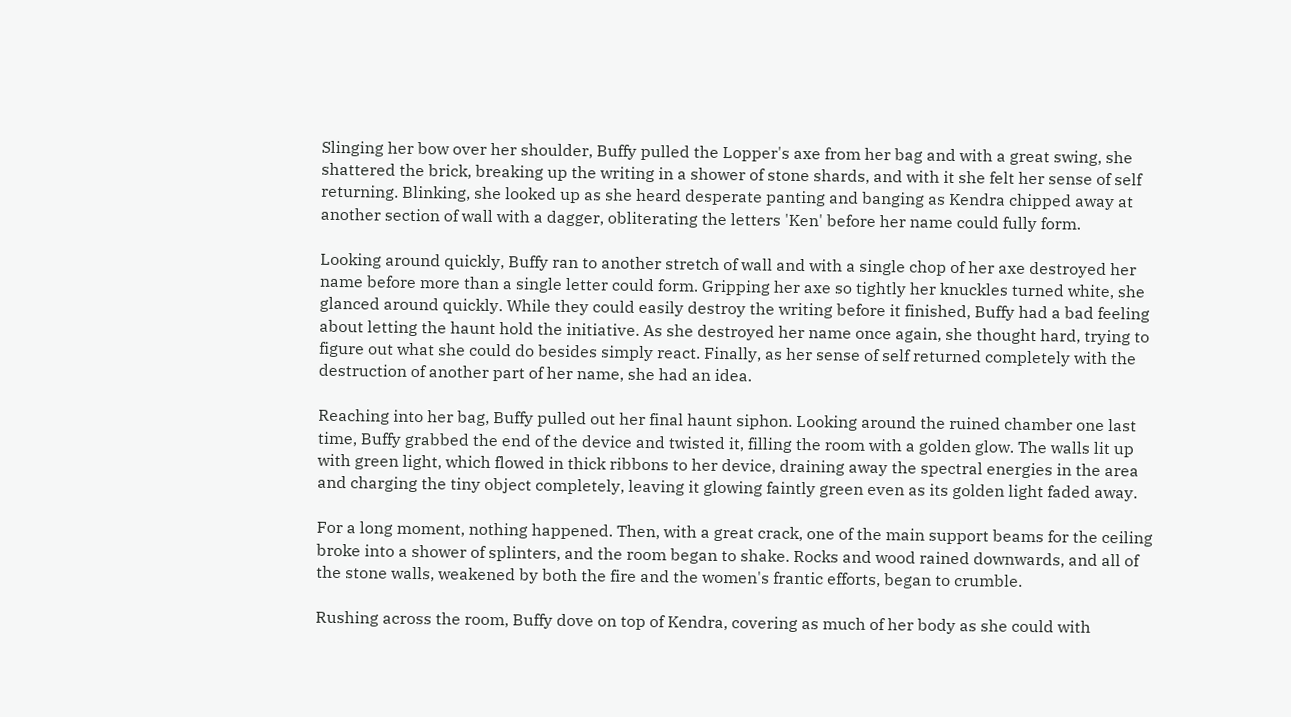Slinging her bow over her shoulder, Buffy pulled the Lopper's axe from her bag and with a great swing, she shattered the brick, breaking up the writing in a shower of stone shards, and with it she felt her sense of self returning. Blinking, she looked up as she heard desperate panting and banging as Kendra chipped away at another section of wall with a dagger, obliterating the letters 'Ken' before her name could fully form.

Looking around quickly, Buffy ran to another stretch of wall and with a single chop of her axe destroyed her name before more than a single letter could form. Gripping her axe so tightly her knuckles turned white, she glanced around quickly. While they could easily destroy the writing before it finished, Buffy had a bad feeling about letting the haunt hold the initiative. As she destroyed her name once again, she thought hard, trying to figure out what she could do besides simply react. Finally, as her sense of self returned completely with the destruction of another part of her name, she had an idea.

Reaching into her bag, Buffy pulled out her final haunt siphon. Looking around the ruined chamber one last time, Buffy grabbed the end of the device and twisted it, filling the room with a golden glow. The walls lit up with green light, which flowed in thick ribbons to her device, draining away the spectral energies in the area and charging the tiny object completely, leaving it glowing faintly green even as its golden light faded away.

For a long moment, nothing happened. Then, with a great crack, one of the main support beams for the ceiling broke into a shower of splinters, and the room began to shake. Rocks and wood rained downwards, and all of the stone walls, weakened by both the fire and the women's frantic efforts, began to crumble.

Rushing across the room, Buffy dove on top of Kendra, covering as much of her body as she could with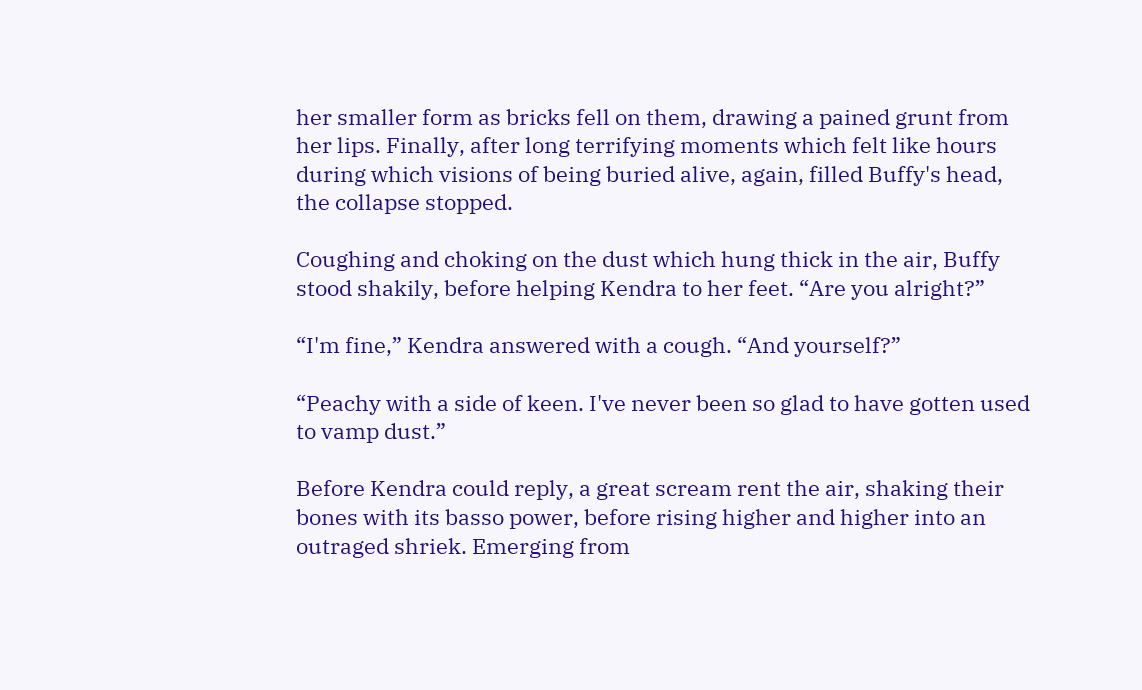her smaller form as bricks fell on them, drawing a pained grunt from her lips. Finally, after long terrifying moments which felt like hours during which visions of being buried alive, again, filled Buffy's head, the collapse stopped.

Coughing and choking on the dust which hung thick in the air, Buffy stood shakily, before helping Kendra to her feet. “Are you alright?”

“I'm fine,” Kendra answered with a cough. “And yourself?”

“Peachy with a side of keen. I've never been so glad to have gotten used to vamp dust.”

Before Kendra could reply, a great scream rent the air, shaking their bones with its basso power, before rising higher and higher into an outraged shriek. Emerging from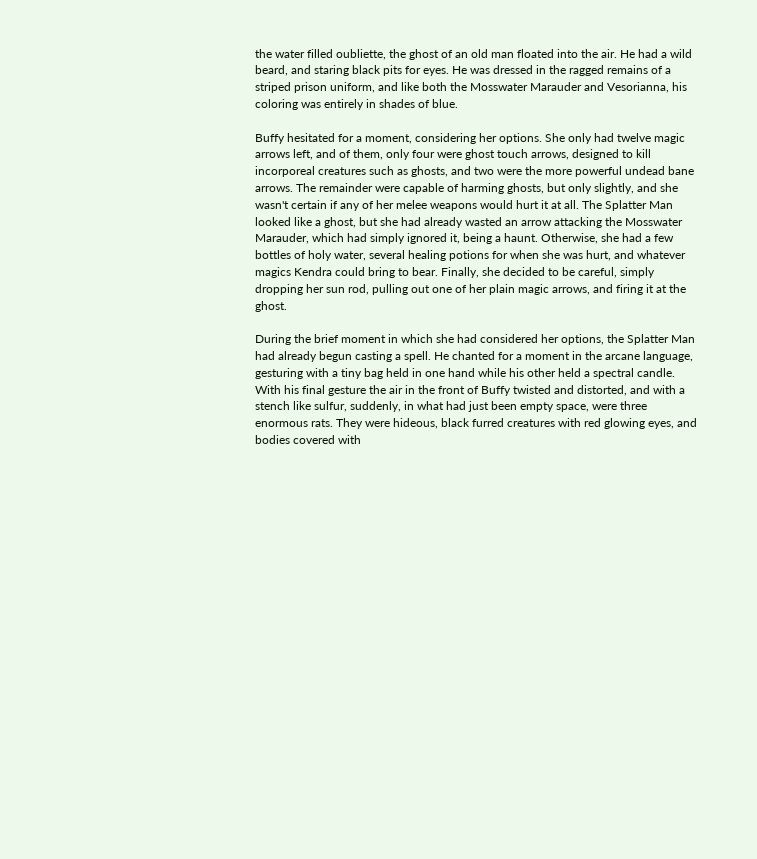the water filled oubliette, the ghost of an old man floated into the air. He had a wild beard, and staring black pits for eyes. He was dressed in the ragged remains of a striped prison uniform, and like both the Mosswater Marauder and Vesorianna, his coloring was entirely in shades of blue.

Buffy hesitated for a moment, considering her options. She only had twelve magic arrows left, and of them, only four were ghost touch arrows, designed to kill incorporeal creatures such as ghosts, and two were the more powerful undead bane arrows. The remainder were capable of harming ghosts, but only slightly, and she wasn't certain if any of her melee weapons would hurt it at all. The Splatter Man looked like a ghost, but she had already wasted an arrow attacking the Mosswater Marauder, which had simply ignored it, being a haunt. Otherwise, she had a few bottles of holy water, several healing potions for when she was hurt, and whatever magics Kendra could bring to bear. Finally, she decided to be careful, simply dropping her sun rod, pulling out one of her plain magic arrows, and firing it at the ghost.

During the brief moment in which she had considered her options, the Splatter Man had already begun casting a spell. He chanted for a moment in the arcane language, gesturing with a tiny bag held in one hand while his other held a spectral candle. With his final gesture the air in the front of Buffy twisted and distorted, and with a stench like sulfur, suddenly, in what had just been empty space, were three enormous rats. They were hideous, black furred creatures with red glowing eyes, and bodies covered with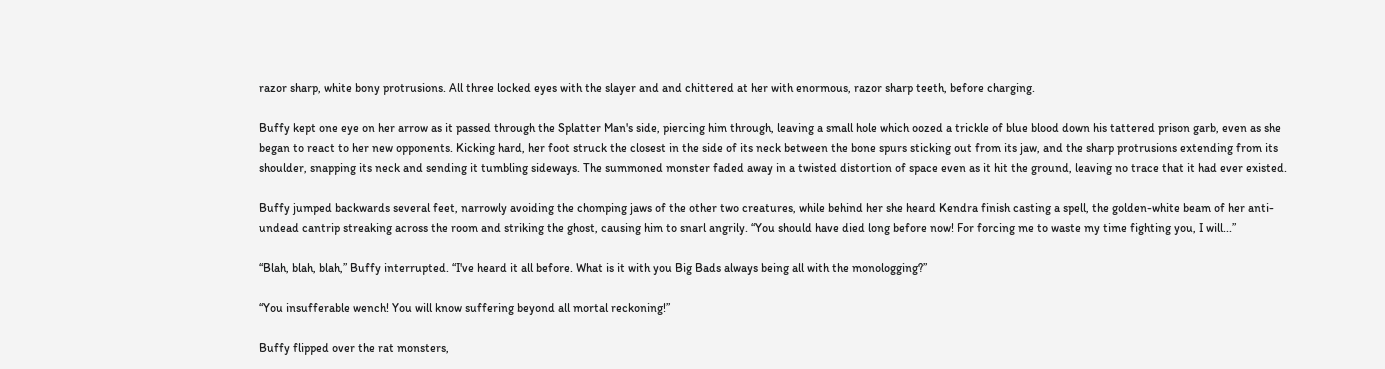razor sharp, white bony protrusions. All three locked eyes with the slayer and and chittered at her with enormous, razor sharp teeth, before charging.

Buffy kept one eye on her arrow as it passed through the Splatter Man's side, piercing him through, leaving a small hole which oozed a trickle of blue blood down his tattered prison garb, even as she began to react to her new opponents. Kicking hard, her foot struck the closest in the side of its neck between the bone spurs sticking out from its jaw, and the sharp protrusions extending from its shoulder, snapping its neck and sending it tumbling sideways. The summoned monster faded away in a twisted distortion of space even as it hit the ground, leaving no trace that it had ever existed.

Buffy jumped backwards several feet, narrowly avoiding the chomping jaws of the other two creatures, while behind her she heard Kendra finish casting a spell, the golden-white beam of her anti-undead cantrip streaking across the room and striking the ghost, causing him to snarl angrily. “You should have died long before now! For forcing me to waste my time fighting you, I will...”

“Blah, blah, blah,” Buffy interrupted. “I've heard it all before. What is it with you Big Bads always being all with the monologging?”

“You insufferable wench! You will know suffering beyond all mortal reckoning!”

Buffy flipped over the rat monsters,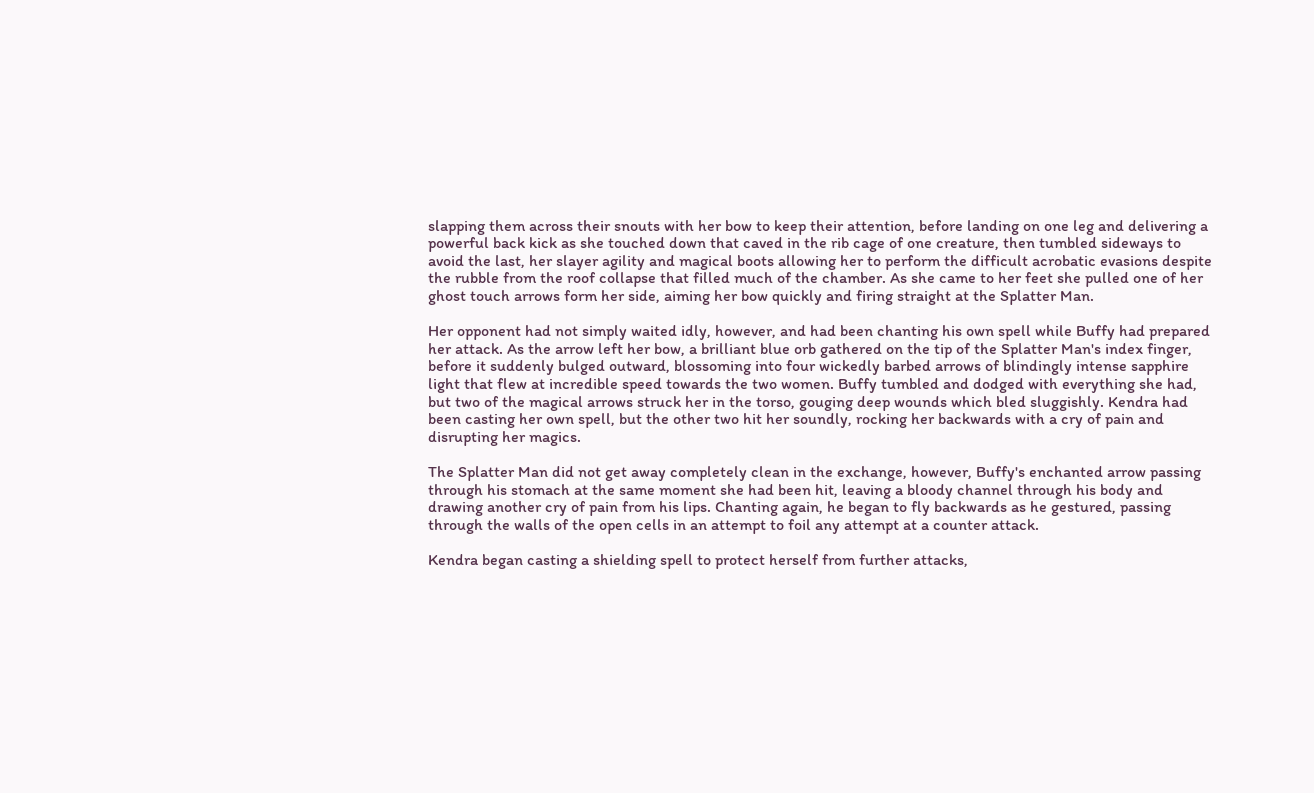slapping them across their snouts with her bow to keep their attention, before landing on one leg and delivering a powerful back kick as she touched down that caved in the rib cage of one creature, then tumbled sideways to avoid the last, her slayer agility and magical boots allowing her to perform the difficult acrobatic evasions despite the rubble from the roof collapse that filled much of the chamber. As she came to her feet she pulled one of her ghost touch arrows form her side, aiming her bow quickly and firing straight at the Splatter Man.

Her opponent had not simply waited idly, however, and had been chanting his own spell while Buffy had prepared her attack. As the arrow left her bow, a brilliant blue orb gathered on the tip of the Splatter Man's index finger, before it suddenly bulged outward, blossoming into four wickedly barbed arrows of blindingly intense sapphire light that flew at incredible speed towards the two women. Buffy tumbled and dodged with everything she had, but two of the magical arrows struck her in the torso, gouging deep wounds which bled sluggishly. Kendra had been casting her own spell, but the other two hit her soundly, rocking her backwards with a cry of pain and disrupting her magics.

The Splatter Man did not get away completely clean in the exchange, however, Buffy's enchanted arrow passing through his stomach at the same moment she had been hit, leaving a bloody channel through his body and drawing another cry of pain from his lips. Chanting again, he began to fly backwards as he gestured, passing through the walls of the open cells in an attempt to foil any attempt at a counter attack.

Kendra began casting a shielding spell to protect herself from further attacks,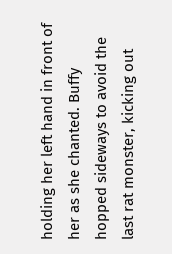holding her left hand in front of her as she chanted. Buffy hopped sideways to avoid the last rat monster, kicking out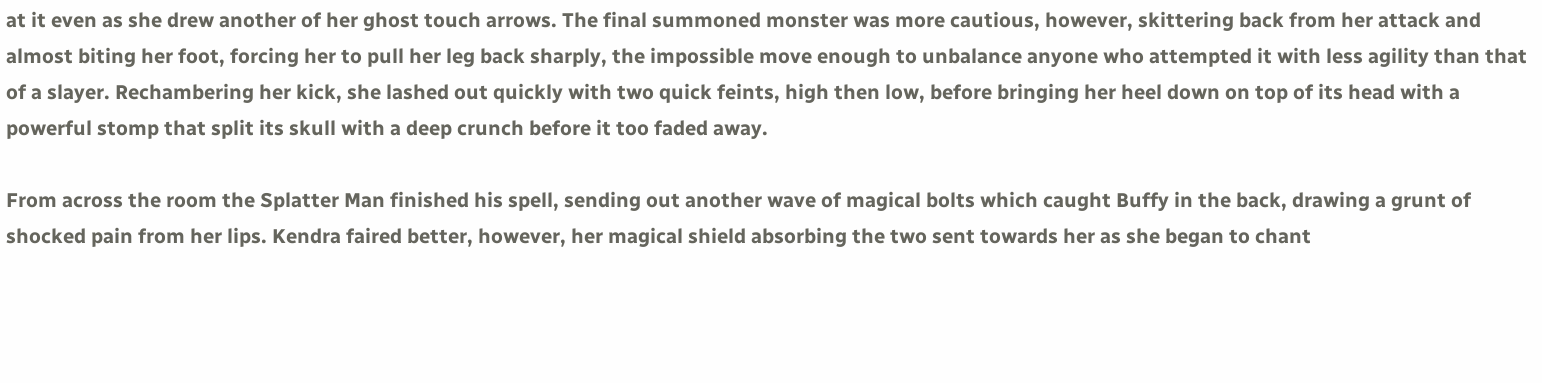at it even as she drew another of her ghost touch arrows. The final summoned monster was more cautious, however, skittering back from her attack and almost biting her foot, forcing her to pull her leg back sharply, the impossible move enough to unbalance anyone who attempted it with less agility than that of a slayer. Rechambering her kick, she lashed out quickly with two quick feints, high then low, before bringing her heel down on top of its head with a powerful stomp that split its skull with a deep crunch before it too faded away.

From across the room the Splatter Man finished his spell, sending out another wave of magical bolts which caught Buffy in the back, drawing a grunt of shocked pain from her lips. Kendra faired better, however, her magical shield absorbing the two sent towards her as she began to chant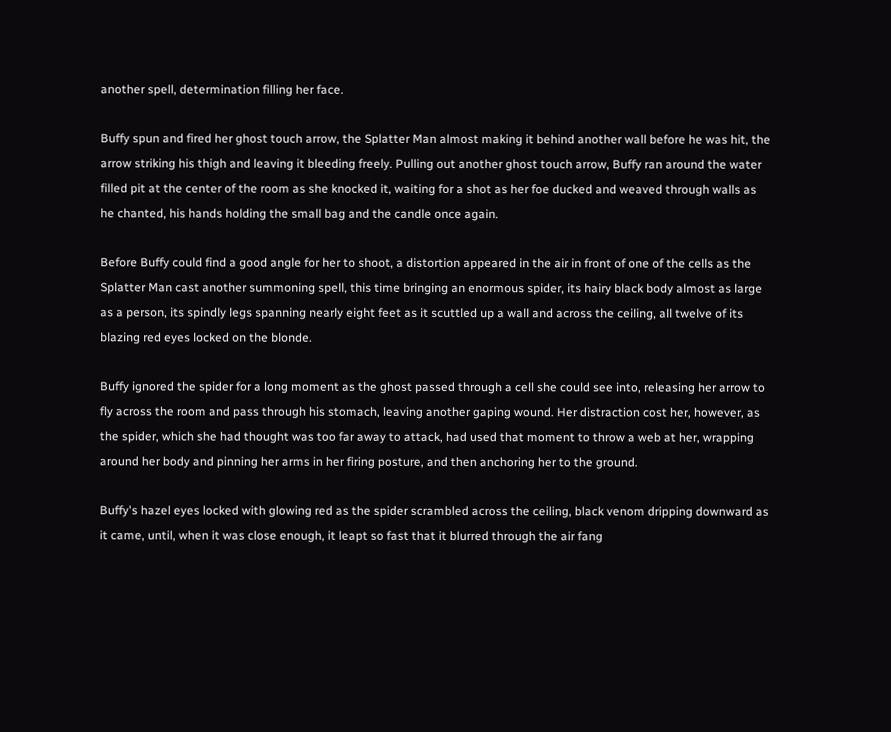another spell, determination filling her face.

Buffy spun and fired her ghost touch arrow, the Splatter Man almost making it behind another wall before he was hit, the arrow striking his thigh and leaving it bleeding freely. Pulling out another ghost touch arrow, Buffy ran around the water filled pit at the center of the room as she knocked it, waiting for a shot as her foe ducked and weaved through walls as he chanted, his hands holding the small bag and the candle once again.

Before Buffy could find a good angle for her to shoot, a distortion appeared in the air in front of one of the cells as the Splatter Man cast another summoning spell, this time bringing an enormous spider, its hairy black body almost as large as a person, its spindly legs spanning nearly eight feet as it scuttled up a wall and across the ceiling, all twelve of its blazing red eyes locked on the blonde.

Buffy ignored the spider for a long moment as the ghost passed through a cell she could see into, releasing her arrow to fly across the room and pass through his stomach, leaving another gaping wound. Her distraction cost her, however, as the spider, which she had thought was too far away to attack, had used that moment to throw a web at her, wrapping around her body and pinning her arms in her firing posture, and then anchoring her to the ground.

Buffy's hazel eyes locked with glowing red as the spider scrambled across the ceiling, black venom dripping downward as it came, until, when it was close enough, it leapt so fast that it blurred through the air fang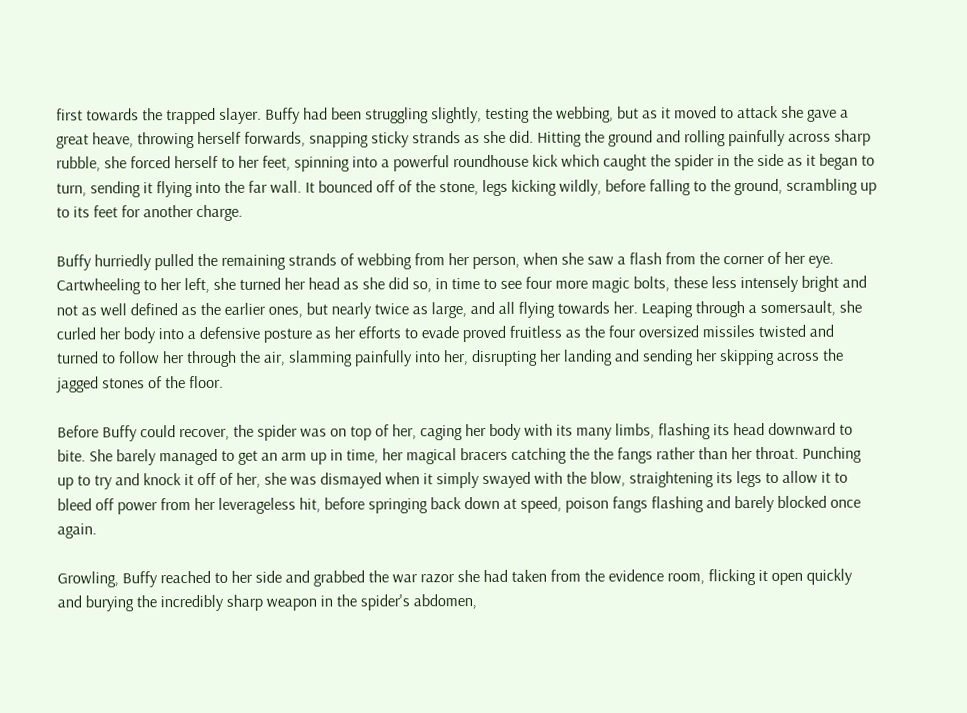first towards the trapped slayer. Buffy had been struggling slightly, testing the webbing, but as it moved to attack she gave a great heave, throwing herself forwards, snapping sticky strands as she did. Hitting the ground and rolling painfully across sharp rubble, she forced herself to her feet, spinning into a powerful roundhouse kick which caught the spider in the side as it began to turn, sending it flying into the far wall. It bounced off of the stone, legs kicking wildly, before falling to the ground, scrambling up to its feet for another charge.

Buffy hurriedly pulled the remaining strands of webbing from her person, when she saw a flash from the corner of her eye. Cartwheeling to her left, she turned her head as she did so, in time to see four more magic bolts, these less intensely bright and not as well defined as the earlier ones, but nearly twice as large, and all flying towards her. Leaping through a somersault, she curled her body into a defensive posture as her efforts to evade proved fruitless as the four oversized missiles twisted and turned to follow her through the air, slamming painfully into her, disrupting her landing and sending her skipping across the jagged stones of the floor.

Before Buffy could recover, the spider was on top of her, caging her body with its many limbs, flashing its head downward to bite. She barely managed to get an arm up in time, her magical bracers catching the the fangs rather than her throat. Punching up to try and knock it off of her, she was dismayed when it simply swayed with the blow, straightening its legs to allow it to bleed off power from her leverageless hit, before springing back down at speed, poison fangs flashing and barely blocked once again.

Growling, Buffy reached to her side and grabbed the war razor she had taken from the evidence room, flicking it open quickly and burying the incredibly sharp weapon in the spider's abdomen,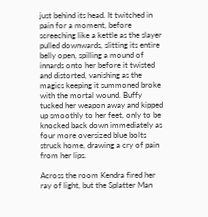just behind its head. It twitched in pain for a moment, before screeching like a kettle as the slayer pulled downwards, slitting its entire belly open, spilling a mound of innards onto her before it twisted and distorted, vanishing as the magics keeping it summoned broke with the mortal wound. Buffy tucked her weapon away and kipped up smoothly to her feet, only to be knocked back down immediately as four more oversized blue bolts struck home, drawing a cry of pain from her lips.

Across the room Kendra fired her ray of light, but the Splatter Man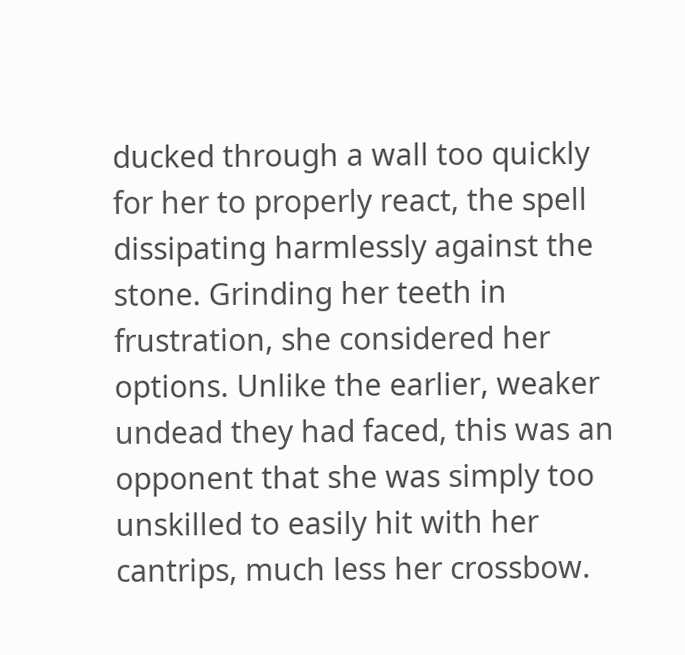ducked through a wall too quickly for her to properly react, the spell dissipating harmlessly against the stone. Grinding her teeth in frustration, she considered her options. Unlike the earlier, weaker undead they had faced, this was an opponent that she was simply too unskilled to easily hit with her cantrips, much less her crossbow.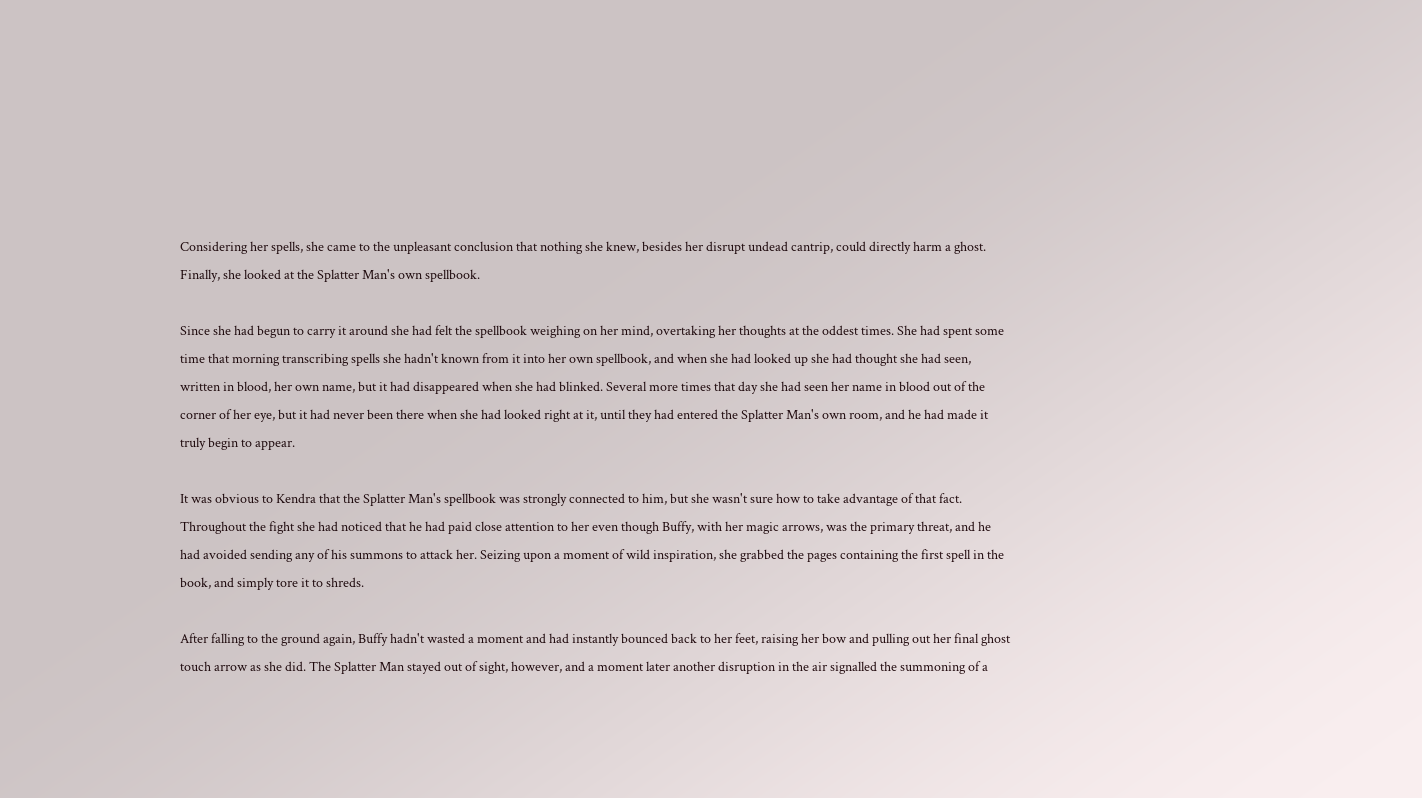Considering her spells, she came to the unpleasant conclusion that nothing she knew, besides her disrupt undead cantrip, could directly harm a ghost. Finally, she looked at the Splatter Man's own spellbook.

Since she had begun to carry it around she had felt the spellbook weighing on her mind, overtaking her thoughts at the oddest times. She had spent some time that morning transcribing spells she hadn't known from it into her own spellbook, and when she had looked up she had thought she had seen, written in blood, her own name, but it had disappeared when she had blinked. Several more times that day she had seen her name in blood out of the corner of her eye, but it had never been there when she had looked right at it, until they had entered the Splatter Man's own room, and he had made it truly begin to appear.

It was obvious to Kendra that the Splatter Man's spellbook was strongly connected to him, but she wasn't sure how to take advantage of that fact. Throughout the fight she had noticed that he had paid close attention to her even though Buffy, with her magic arrows, was the primary threat, and he had avoided sending any of his summons to attack her. Seizing upon a moment of wild inspiration, she grabbed the pages containing the first spell in the book, and simply tore it to shreds.

After falling to the ground again, Buffy hadn't wasted a moment and had instantly bounced back to her feet, raising her bow and pulling out her final ghost touch arrow as she did. The Splatter Man stayed out of sight, however, and a moment later another disruption in the air signalled the summoning of a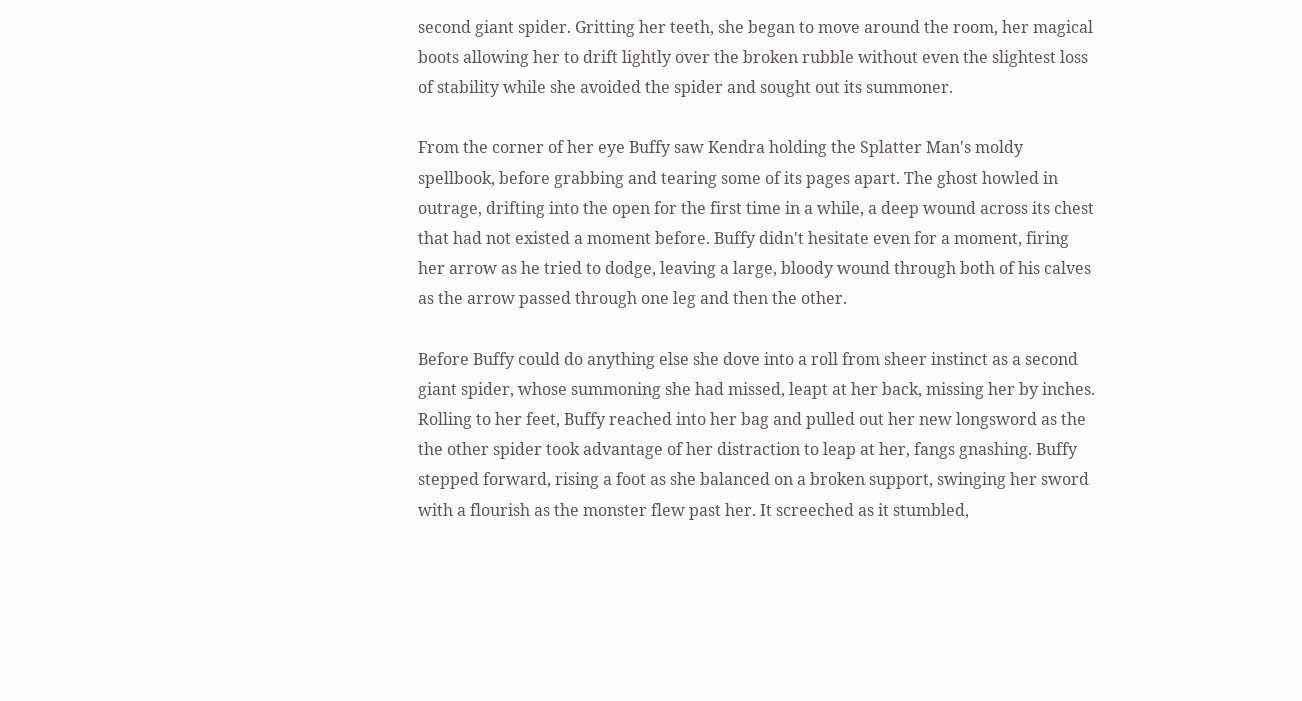second giant spider. Gritting her teeth, she began to move around the room, her magical boots allowing her to drift lightly over the broken rubble without even the slightest loss of stability while she avoided the spider and sought out its summoner.

From the corner of her eye Buffy saw Kendra holding the Splatter Man's moldy spellbook, before grabbing and tearing some of its pages apart. The ghost howled in outrage, drifting into the open for the first time in a while, a deep wound across its chest that had not existed a moment before. Buffy didn't hesitate even for a moment, firing her arrow as he tried to dodge, leaving a large, bloody wound through both of his calves as the arrow passed through one leg and then the other.

Before Buffy could do anything else she dove into a roll from sheer instinct as a second giant spider, whose summoning she had missed, leapt at her back, missing her by inches. Rolling to her feet, Buffy reached into her bag and pulled out her new longsword as the the other spider took advantage of her distraction to leap at her, fangs gnashing. Buffy stepped forward, rising a foot as she balanced on a broken support, swinging her sword with a flourish as the monster flew past her. It screeched as it stumbled,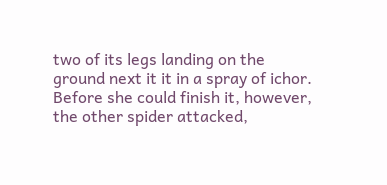two of its legs landing on the ground next it it in a spray of ichor. Before she could finish it, however, the other spider attacked,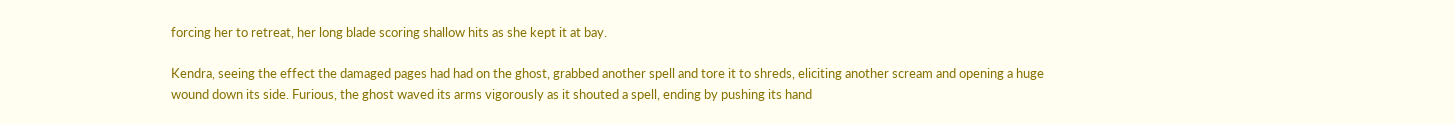forcing her to retreat, her long blade scoring shallow hits as she kept it at bay.

Kendra, seeing the effect the damaged pages had had on the ghost, grabbed another spell and tore it to shreds, eliciting another scream and opening a huge wound down its side. Furious, the ghost waved its arms vigorously as it shouted a spell, ending by pushing its hand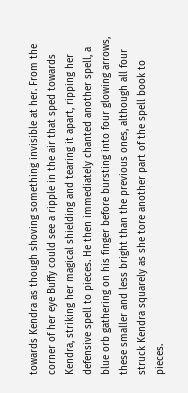towards Kendra as though shoving something invisible at her. From the corner of her eye Buffy could see a ripple in the air that sped towards Kendra, striking her magical shielding and tearing it apart, ripping her defensive spell to pieces. He then immediately chanted another spell, a blue orb gathering on his finger before bursting into four glowing arrows, these smaller and less bright than the previous ones, although all four struck Kendra squarely as she tore another part of the spell book to pieces.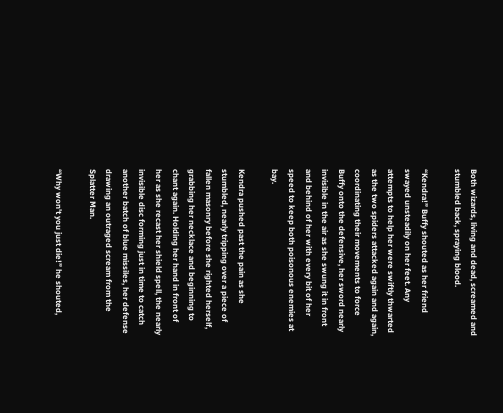Both wizards, living and dead, screamed and stumbled back, spraying blood.

“Kendra!” Buffy shouted as her friend swayed unsteadily on her feet. Any attempts to help her were swiftly thwarted as the two spiders attacked again and again, coordinating their movements to force Buffy onto the defensive, her sword nearly invisible in the air as she swung it in front and behind of her with every bit of her speed to keep both poisonous enemies at bay.

Kendra pushed past the pain as she stumbled, nearly tripping over a piece of fallen masonry before she righted herself, grabbing her necklace and beginning to chant again. Holding her hand in front of her as she recast her shield spell, the nearly invisible disc forming just in time to catch another batch of blue missiles, her defense drawing an outraged scream from the Splatter Man.

“Why won't you just die!” he shouted,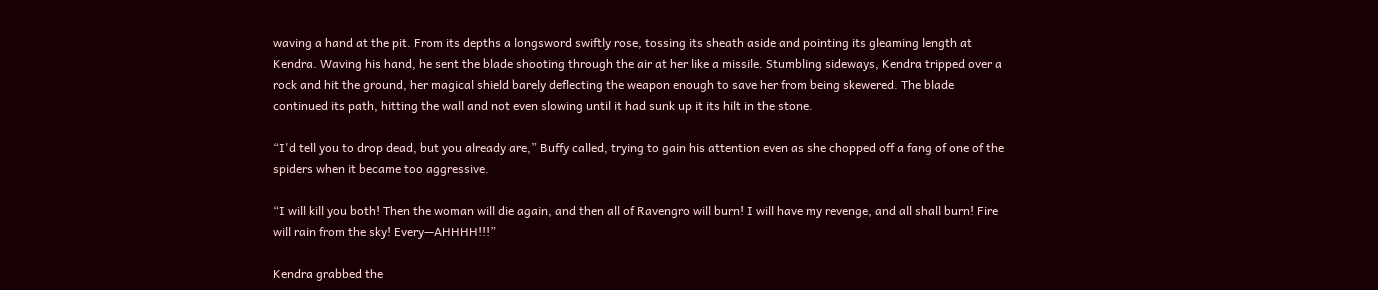waving a hand at the pit. From its depths a longsword swiftly rose, tossing its sheath aside and pointing its gleaming length at Kendra. Waving his hand, he sent the blade shooting through the air at her like a missile. Stumbling sideways, Kendra tripped over a rock and hit the ground, her magical shield barely deflecting the weapon enough to save her from being skewered. The blade continued its path, hitting the wall and not even slowing until it had sunk up it its hilt in the stone.

“I'd tell you to drop dead, but you already are,” Buffy called, trying to gain his attention even as she chopped off a fang of one of the spiders when it became too aggressive.

“I will kill you both! Then the woman will die again, and then all of Ravengro will burn! I will have my revenge, and all shall burn! Fire will rain from the sky! Every—AHHHH!!!”

Kendra grabbed the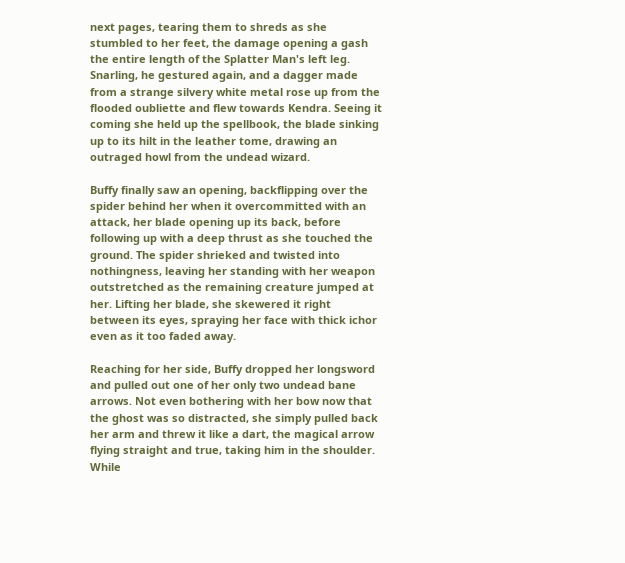next pages, tearing them to shreds as she stumbled to her feet, the damage opening a gash the entire length of the Splatter Man's left leg. Snarling, he gestured again, and a dagger made from a strange silvery white metal rose up from the flooded oubliette and flew towards Kendra. Seeing it coming she held up the spellbook, the blade sinking up to its hilt in the leather tome, drawing an outraged howl from the undead wizard.

Buffy finally saw an opening, backflipping over the spider behind her when it overcommitted with an attack, her blade opening up its back, before following up with a deep thrust as she touched the ground. The spider shrieked and twisted into nothingness, leaving her standing with her weapon outstretched as the remaining creature jumped at her. Lifting her blade, she skewered it right between its eyes, spraying her face with thick ichor even as it too faded away.

Reaching for her side, Buffy dropped her longsword and pulled out one of her only two undead bane arrows. Not even bothering with her bow now that the ghost was so distracted, she simply pulled back her arm and threw it like a dart, the magical arrow flying straight and true, taking him in the shoulder. While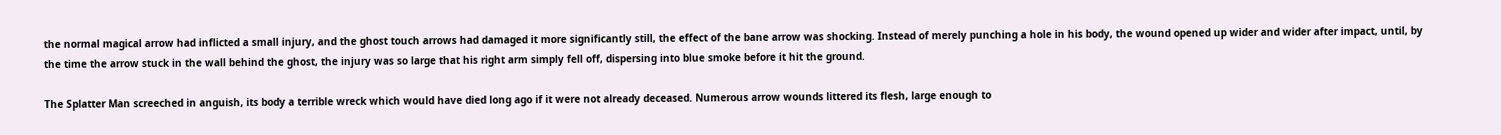the normal magical arrow had inflicted a small injury, and the ghost touch arrows had damaged it more significantly still, the effect of the bane arrow was shocking. Instead of merely punching a hole in his body, the wound opened up wider and wider after impact, until, by the time the arrow stuck in the wall behind the ghost, the injury was so large that his right arm simply fell off, dispersing into blue smoke before it hit the ground.

The Splatter Man screeched in anguish, its body a terrible wreck which would have died long ago if it were not already deceased. Numerous arrow wounds littered its flesh, large enough to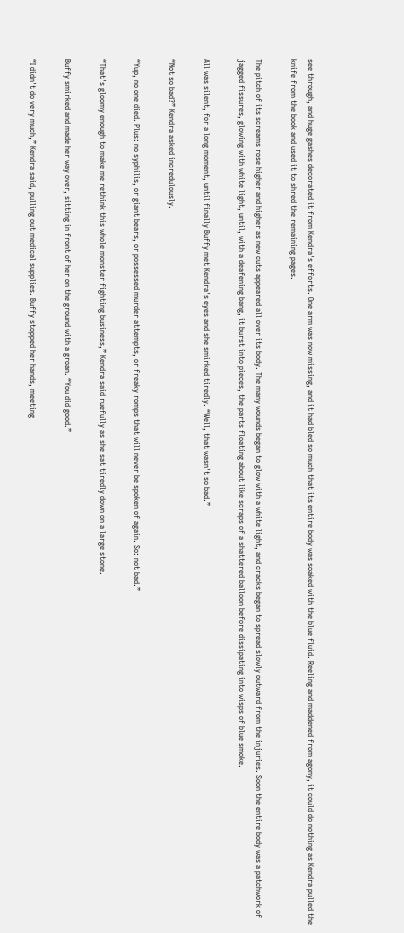see through, and huge gashes decorated it from Kendra's efforts. One arm was now missing, and it had bled so much that its entire body was soaked with the blue fluid. Reeling and maddened from agony, it could do nothing as Kendra pulled the knife from the book and used it to shred the remaining pages.

The pitch of its screams rose higher and higher as new cuts appeared all over its body. The many wounds began to glow with a white light, and cracks began to spread slowly outward from the injuries. Soon the entire body was a patchwork of jagged fissures, glowing with white light, until, with a deafening bang, it burst into pieces, the parts floating about like scraps of a shattered balloon before dissipating into wisps of blue smoke.

All was silent, for a long moment, until finally Buffy met Kendra's eyes and she smirked tiredly. “Well, that wasn't so bad.”

“Not so bad?” Kendra asked incredulously.

“Yup, no one died. Plus: no syphilis, or giant bears, or possessed murder attempts, or freaky romps that will never be spoken of again. So: not bad.”

“That's gloomy enough to make me rethink this whole monster fighting business,” Kendra said ruefully as she sat tiredly down on a large stone.

Buffy smirked and made her way over, sitting in front of her on the ground with a groan. “You did good.”

“I didn't do very much,” Kendra said, pulling out medical supplies. Buffy stopped her hands, meeting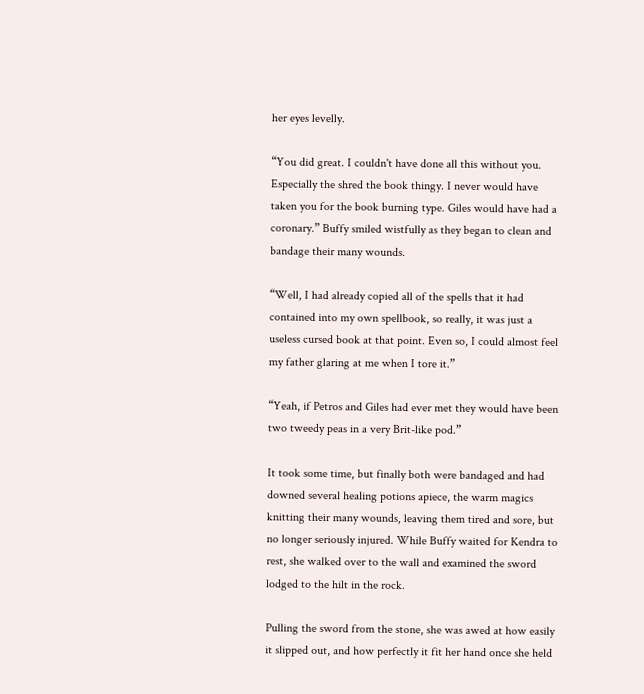her eyes levelly.

“You did great. I couldn't have done all this without you. Especially the shred the book thingy. I never would have taken you for the book burning type. Giles would have had a coronary.” Buffy smiled wistfully as they began to clean and bandage their many wounds.

“Well, I had already copied all of the spells that it had contained into my own spellbook, so really, it was just a useless cursed book at that point. Even so, I could almost feel my father glaring at me when I tore it.”

“Yeah, if Petros and Giles had ever met they would have been two tweedy peas in a very Brit-like pod.”

It took some time, but finally both were bandaged and had downed several healing potions apiece, the warm magics knitting their many wounds, leaving them tired and sore, but no longer seriously injured. While Buffy waited for Kendra to rest, she walked over to the wall and examined the sword lodged to the hilt in the rock.

Pulling the sword from the stone, she was awed at how easily it slipped out, and how perfectly it fit her hand once she held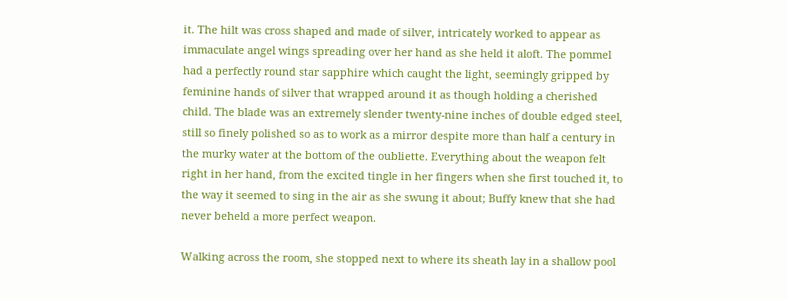it. The hilt was cross shaped and made of silver, intricately worked to appear as immaculate angel wings spreading over her hand as she held it aloft. The pommel had a perfectly round star sapphire which caught the light, seemingly gripped by feminine hands of silver that wrapped around it as though holding a cherished child. The blade was an extremely slender twenty-nine inches of double edged steel, still so finely polished so as to work as a mirror despite more than half a century in the murky water at the bottom of the oubliette. Everything about the weapon felt right in her hand, from the excited tingle in her fingers when she first touched it, to the way it seemed to sing in the air as she swung it about; Buffy knew that she had never beheld a more perfect weapon.

Walking across the room, she stopped next to where its sheath lay in a shallow pool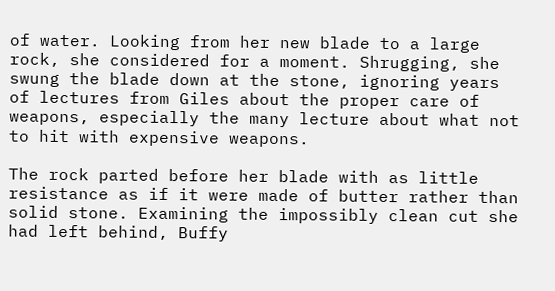of water. Looking from her new blade to a large rock, she considered for a moment. Shrugging, she swung the blade down at the stone, ignoring years of lectures from Giles about the proper care of weapons, especially the many lecture about what not to hit with expensive weapons.

The rock parted before her blade with as little resistance as if it were made of butter rather than solid stone. Examining the impossibly clean cut she had left behind, Buffy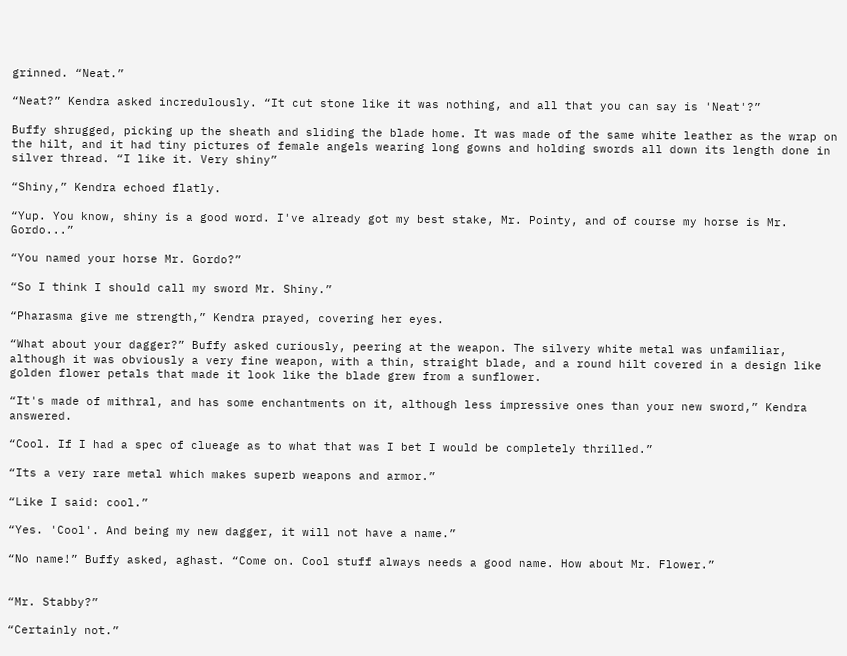grinned. “Neat.”

“Neat?” Kendra asked incredulously. “It cut stone like it was nothing, and all that you can say is 'Neat'?”

Buffy shrugged, picking up the sheath and sliding the blade home. It was made of the same white leather as the wrap on the hilt, and it had tiny pictures of female angels wearing long gowns and holding swords all down its length done in silver thread. “I like it. Very shiny”

“Shiny,” Kendra echoed flatly.

“Yup. You know, shiny is a good word. I've already got my best stake, Mr. Pointy, and of course my horse is Mr. Gordo...”

“You named your horse Mr. Gordo?”

“So I think I should call my sword Mr. Shiny.”

“Pharasma give me strength,” Kendra prayed, covering her eyes.

“What about your dagger?” Buffy asked curiously, peering at the weapon. The silvery white metal was unfamiliar, although it was obviously a very fine weapon, with a thin, straight blade, and a round hilt covered in a design like golden flower petals that made it look like the blade grew from a sunflower.

“It's made of mithral, and has some enchantments on it, although less impressive ones than your new sword,” Kendra answered.

“Cool. If I had a spec of clueage as to what that was I bet I would be completely thrilled.”

“Its a very rare metal which makes superb weapons and armor.”

“Like I said: cool.”

“Yes. 'Cool'. And being my new dagger, it will not have a name.”

“No name!” Buffy asked, aghast. “Come on. Cool stuff always needs a good name. How about Mr. Flower.”


“Mr. Stabby?”

“Certainly not.”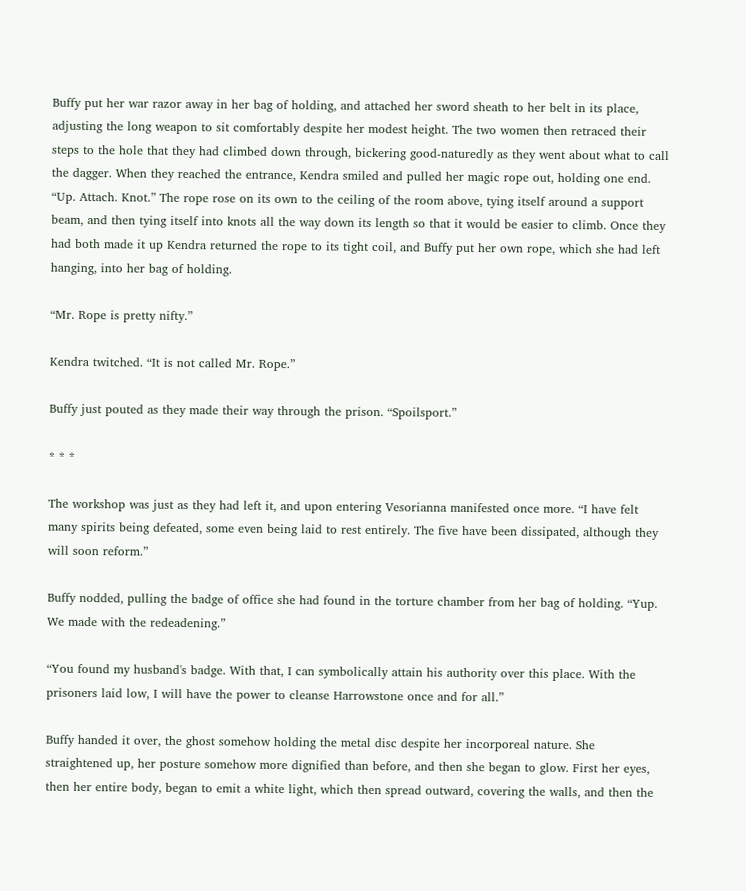Buffy put her war razor away in her bag of holding, and attached her sword sheath to her belt in its place, adjusting the long weapon to sit comfortably despite her modest height. The two women then retraced their steps to the hole that they had climbed down through, bickering good-naturedly as they went about what to call the dagger. When they reached the entrance, Kendra smiled and pulled her magic rope out, holding one end. “Up. Attach. Knot.” The rope rose on its own to the ceiling of the room above, tying itself around a support beam, and then tying itself into knots all the way down its length so that it would be easier to climb. Once they had both made it up Kendra returned the rope to its tight coil, and Buffy put her own rope, which she had left hanging, into her bag of holding.

“Mr. Rope is pretty nifty.”

Kendra twitched. “It is not called Mr. Rope.”

Buffy just pouted as they made their way through the prison. “Spoilsport.”

* * *

The workshop was just as they had left it, and upon entering Vesorianna manifested once more. “I have felt many spirits being defeated, some even being laid to rest entirely. The five have been dissipated, although they will soon reform.”

Buffy nodded, pulling the badge of office she had found in the torture chamber from her bag of holding. “Yup. We made with the redeadening.”

“You found my husband's badge. With that, I can symbolically attain his authority over this place. With the prisoners laid low, I will have the power to cleanse Harrowstone once and for all.”

Buffy handed it over, the ghost somehow holding the metal disc despite her incorporeal nature. She straightened up, her posture somehow more dignified than before, and then she began to glow. First her eyes, then her entire body, began to emit a white light, which then spread outward, covering the walls, and then the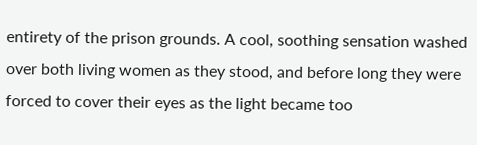entirety of the prison grounds. A cool, soothing sensation washed over both living women as they stood, and before long they were forced to cover their eyes as the light became too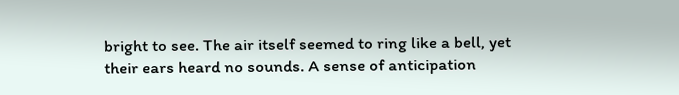bright to see. The air itself seemed to ring like a bell, yet their ears heard no sounds. A sense of anticipation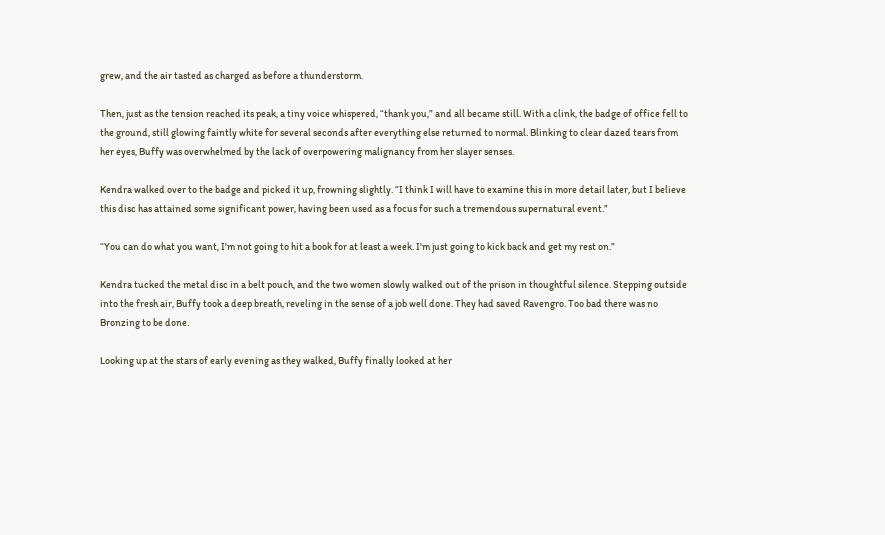grew, and the air tasted as charged as before a thunderstorm.

Then, just as the tension reached its peak, a tiny voice whispered, “thank you,” and all became still. With a clink, the badge of office fell to the ground, still glowing faintly white for several seconds after everything else returned to normal. Blinking to clear dazed tears from her eyes, Buffy was overwhelmed by the lack of overpowering malignancy from her slayer senses.

Kendra walked over to the badge and picked it up, frowning slightly. “I think I will have to examine this in more detail later, but I believe this disc has attained some significant power, having been used as a focus for such a tremendous supernatural event.”

“You can do what you want, I'm not going to hit a book for at least a week. I'm just going to kick back and get my rest on.”

Kendra tucked the metal disc in a belt pouch, and the two women slowly walked out of the prison in thoughtful silence. Stepping outside into the fresh air, Buffy took a deep breath, reveling in the sense of a job well done. They had saved Ravengro. Too bad there was no Bronzing to be done.

Looking up at the stars of early evening as they walked, Buffy finally looked at her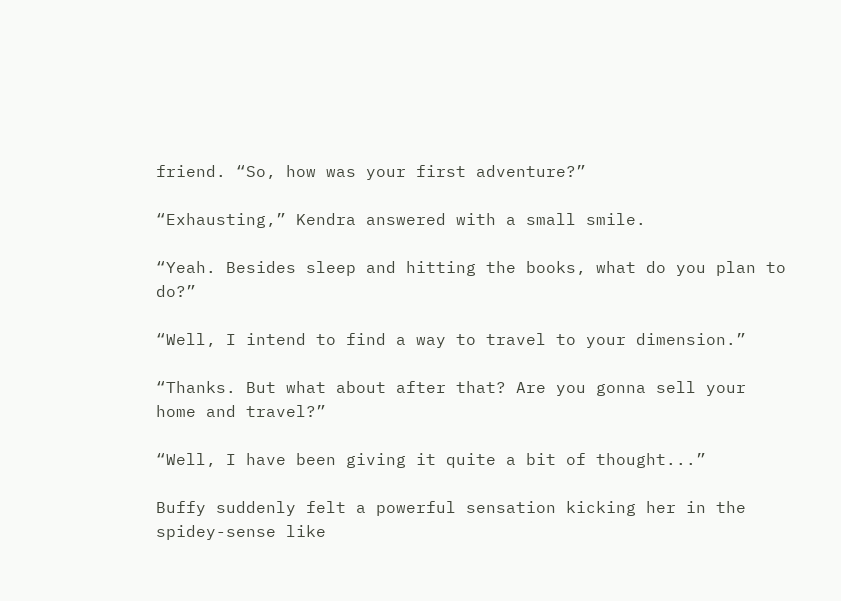friend. “So, how was your first adventure?”

“Exhausting,” Kendra answered with a small smile.

“Yeah. Besides sleep and hitting the books, what do you plan to do?”

“Well, I intend to find a way to travel to your dimension.”

“Thanks. But what about after that? Are you gonna sell your home and travel?”

“Well, I have been giving it quite a bit of thought...”

Buffy suddenly felt a powerful sensation kicking her in the spidey-sense like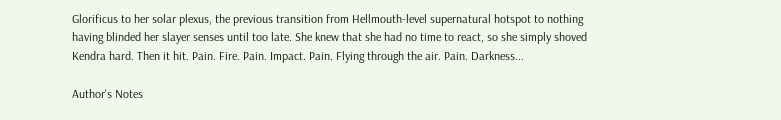Glorificus to her solar plexus, the previous transition from Hellmouth-level supernatural hotspot to nothing having blinded her slayer senses until too late. She knew that she had no time to react, so she simply shoved Kendra hard. Then it hit. Pain. Fire. Pain. Impact. Pain. Flying through the air. Pain. Darkness...

Author's Notes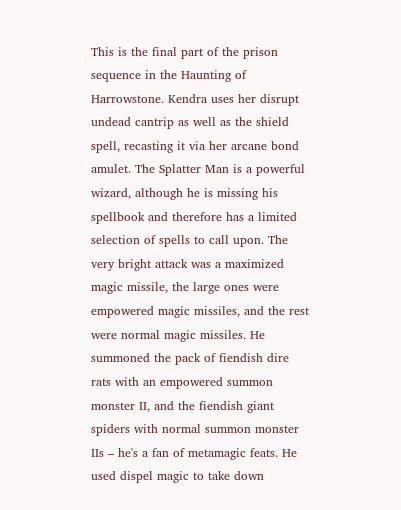This is the final part of the prison sequence in the Haunting of Harrowstone. Kendra uses her disrupt undead cantrip as well as the shield spell, recasting it via her arcane bond amulet. The Splatter Man is a powerful wizard, although he is missing his spellbook and therefore has a limited selection of spells to call upon. The very bright attack was a maximized magic missile, the large ones were empowered magic missiles, and the rest were normal magic missiles. He summoned the pack of fiendish dire rats with an empowered summon monster II, and the fiendish giant spiders with normal summon monster IIs – he's a fan of metamagic feats. He used dispel magic to take down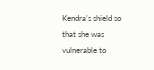Kendra's shield so that she was vulnerable to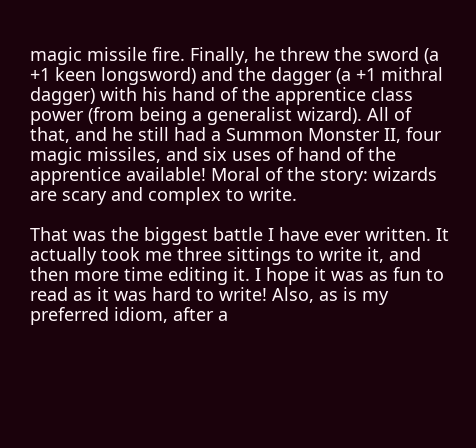magic missile fire. Finally, he threw the sword (a +1 keen longsword) and the dagger (a +1 mithral dagger) with his hand of the apprentice class power (from being a generalist wizard). All of that, and he still had a Summon Monster II, four magic missiles, and six uses of hand of the apprentice available! Moral of the story: wizards are scary and complex to write.

That was the biggest battle I have ever written. It actually took me three sittings to write it, and then more time editing it. I hope it was as fun to read as it was hard to write! Also, as is my preferred idiom, after a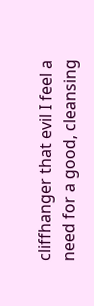cliffhanger that evil I feel a need for a good, cleansing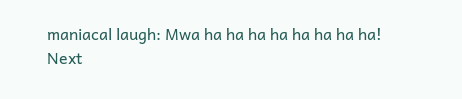maniacal laugh: Mwa ha ha ha ha ha ha ha ha!
Next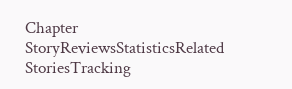Chapter
StoryReviewsStatisticsRelated StoriesTracking